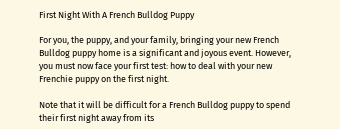First Night With A French Bulldog Puppy

For you, the puppy, and your family, bringing your new French Bulldog puppy home is a significant and joyous event. However, you must now face your first test: how to deal with your new Frenchie puppy on the first night.

Note that it will be difficult for a French Bulldog puppy to spend their first night away from its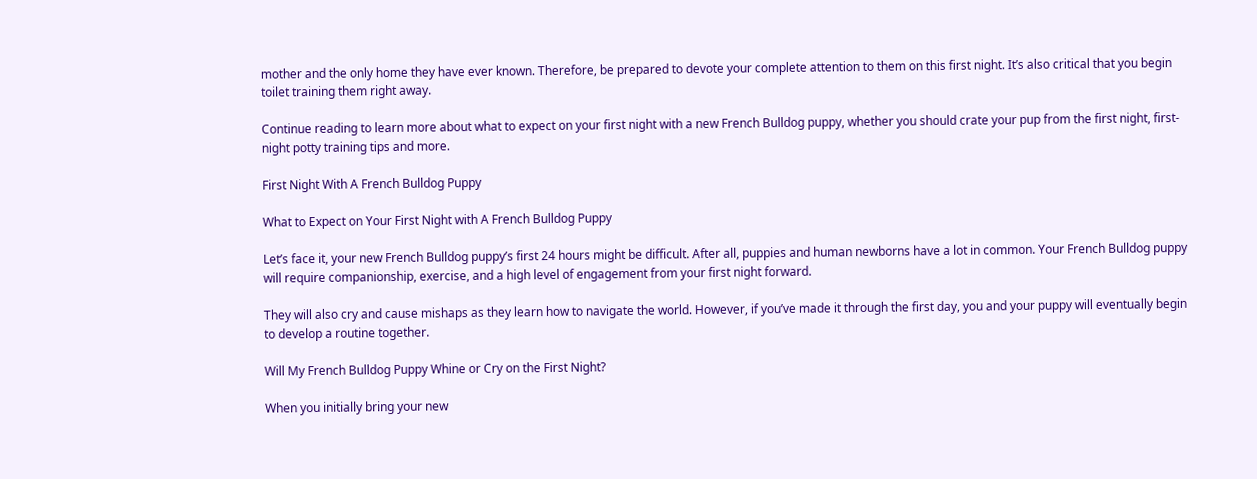mother and the only home they have ever known. Therefore, be prepared to devote your complete attention to them on this first night. It’s also critical that you begin toilet training them right away.

Continue reading to learn more about what to expect on your first night with a new French Bulldog puppy, whether you should crate your pup from the first night, first-night potty training tips and more.

First Night With A French Bulldog Puppy

What to Expect on Your First Night with A French Bulldog Puppy

Let’s face it, your new French Bulldog puppy’s first 24 hours might be difficult. After all, puppies and human newborns have a lot in common. Your French Bulldog puppy will require companionship, exercise, and a high level of engagement from your first night forward.

They will also cry and cause mishaps as they learn how to navigate the world. However, if you’ve made it through the first day, you and your puppy will eventually begin to develop a routine together.

Will My French Bulldog Puppy Whine or Cry on the First Night?

When you initially bring your new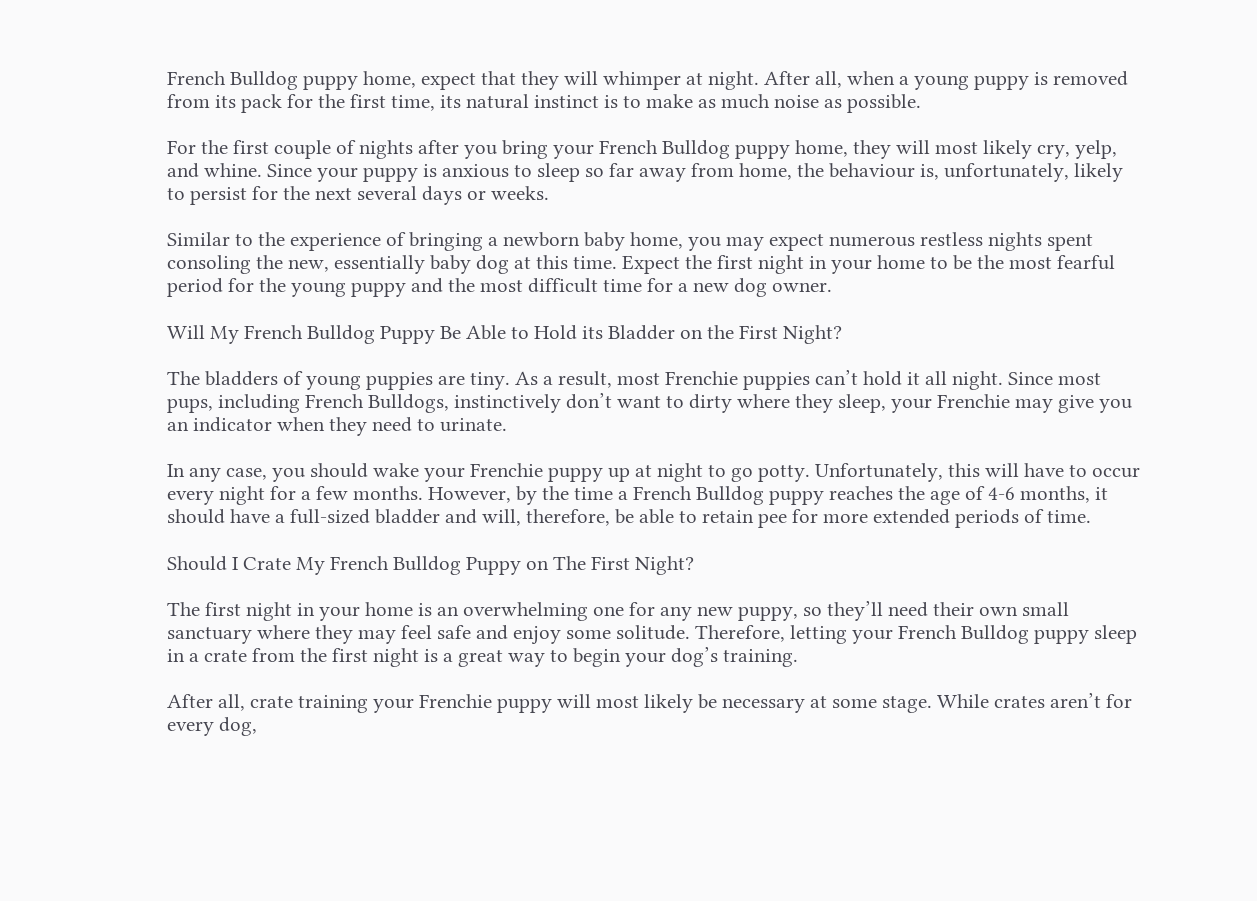French Bulldog puppy home, expect that they will whimper at night. After all, when a young puppy is removed from its pack for the first time, its natural instinct is to make as much noise as possible.

For the first couple of nights after you bring your French Bulldog puppy home, they will most likely cry, yelp, and whine. Since your puppy is anxious to sleep so far away from home, the behaviour is, unfortunately, likely to persist for the next several days or weeks.

Similar to the experience of bringing a newborn baby home, you may expect numerous restless nights spent consoling the new, essentially baby dog at this time. Expect the first night in your home to be the most fearful period for the young puppy and the most difficult time for a new dog owner.

Will My French Bulldog Puppy Be Able to Hold its Bladder on the First Night?

The bladders of young puppies are tiny. As a result, most Frenchie puppies can’t hold it all night. Since most pups, including French Bulldogs, instinctively don’t want to dirty where they sleep, your Frenchie may give you an indicator when they need to urinate.

In any case, you should wake your Frenchie puppy up at night to go potty. Unfortunately, this will have to occur every night for a few months. However, by the time a French Bulldog puppy reaches the age of 4-6 months, it should have a full-sized bladder and will, therefore, be able to retain pee for more extended periods of time.

Should I Crate My French Bulldog Puppy on The First Night?

The first night in your home is an overwhelming one for any new puppy, so they’ll need their own small sanctuary where they may feel safe and enjoy some solitude. Therefore, letting your French Bulldog puppy sleep in a crate from the first night is a great way to begin your dog’s training.

After all, crate training your Frenchie puppy will most likely be necessary at some stage. While crates aren’t for every dog,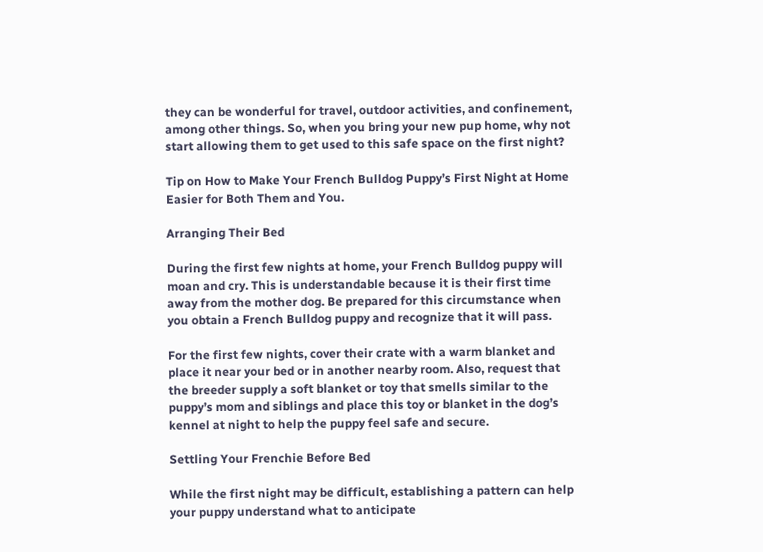they can be wonderful for travel, outdoor activities, and confinement, among other things. So, when you bring your new pup home, why not start allowing them to get used to this safe space on the first night?

Tip on How to Make Your French Bulldog Puppy’s First Night at Home Easier for Both Them and You.

Arranging Their Bed

During the first few nights at home, your French Bulldog puppy will moan and cry. This is understandable because it is their first time away from the mother dog. Be prepared for this circumstance when you obtain a French Bulldog puppy and recognize that it will pass.

For the first few nights, cover their crate with a warm blanket and place it near your bed or in another nearby room. Also, request that the breeder supply a soft blanket or toy that smells similar to the puppy’s mom and siblings and place this toy or blanket in the dog’s kennel at night to help the puppy feel safe and secure.

Settling Your Frenchie Before Bed

While the first night may be difficult, establishing a pattern can help your puppy understand what to anticipate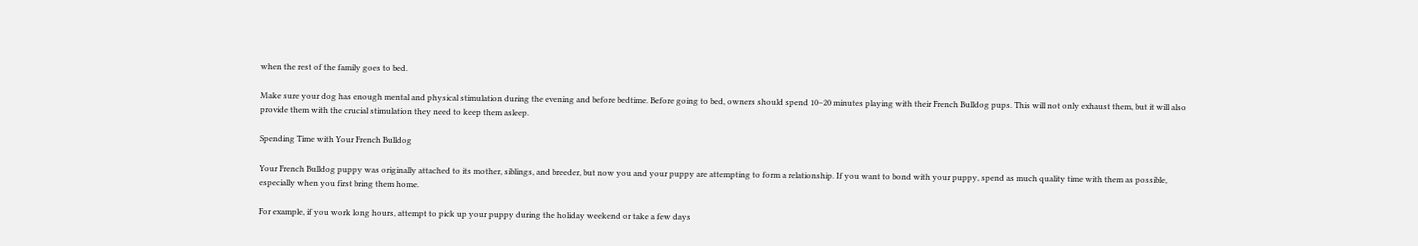when the rest of the family goes to bed.

Make sure your dog has enough mental and physical stimulation during the evening and before bedtime. Before going to bed, owners should spend 10–20 minutes playing with their French Bulldog pups. This will not only exhaust them, but it will also provide them with the crucial stimulation they need to keep them asleep.

Spending Time with Your French Bulldog

Your French Bulldog puppy was originally attached to its mother, siblings, and breeder, but now you and your puppy are attempting to form a relationship. If you want to bond with your puppy, spend as much quality time with them as possible, especially when you first bring them home.

For example, if you work long hours, attempt to pick up your puppy during the holiday weekend or take a few days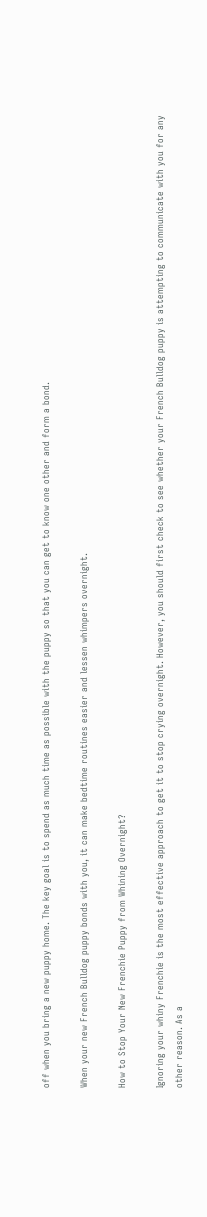off when you bring a new puppy home. The key goal is to spend as much time as possible with the puppy so that you can get to know one other and form a bond.

When your new French Bulldog puppy bonds with you, it can make bedtime routines easier and lessen whimpers overnight.

How to Stop Your New Frenchie Puppy from Whining Overnight?

Ignoring your whiny Frenchie is the most effective approach to get it to stop crying overnight. However, you should first check to see whether your French Bulldog puppy is attempting to communicate with you for any other reason. As a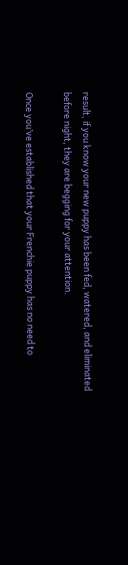result, if you know your new puppy has been fed, watered, and eliminated before night, they are begging for your attention.

Once you’ve established that your Frenchie puppy has no need to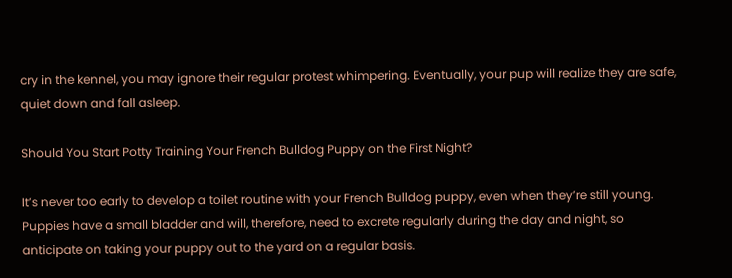cry in the kennel, you may ignore their regular protest whimpering. Eventually, your pup will realize they are safe, quiet down and fall asleep.

Should You Start Potty Training Your French Bulldog Puppy on the First Night?

It’s never too early to develop a toilet routine with your French Bulldog puppy, even when they’re still young. Puppies have a small bladder and will, therefore, need to excrete regularly during the day and night, so anticipate on taking your puppy out to the yard on a regular basis.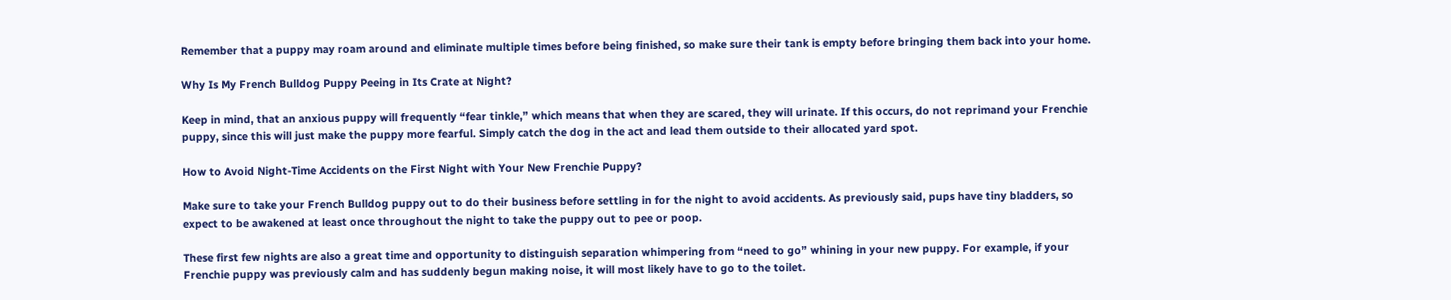Remember that a puppy may roam around and eliminate multiple times before being finished, so make sure their tank is empty before bringing them back into your home.

Why Is My French Bulldog Puppy Peeing in Its Crate at Night?

Keep in mind, that an anxious puppy will frequently “fear tinkle,” which means that when they are scared, they will urinate. If this occurs, do not reprimand your Frenchie puppy, since this will just make the puppy more fearful. Simply catch the dog in the act and lead them outside to their allocated yard spot.

How to Avoid Night-Time Accidents on the First Night with Your New Frenchie Puppy?

Make sure to take your French Bulldog puppy out to do their business before settling in for the night to avoid accidents. As previously said, pups have tiny bladders, so expect to be awakened at least once throughout the night to take the puppy out to pee or poop.

These first few nights are also a great time and opportunity to distinguish separation whimpering from “need to go” whining in your new puppy. For example, if your Frenchie puppy was previously calm and has suddenly begun making noise, it will most likely have to go to the toilet.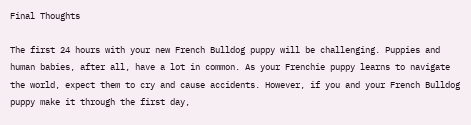Final Thoughts

The first 24 hours with your new French Bulldog puppy will be challenging. Puppies and human babies, after all, have a lot in common. As your Frenchie puppy learns to navigate the world, expect them to cry and cause accidents. However, if you and your French Bulldog puppy make it through the first day,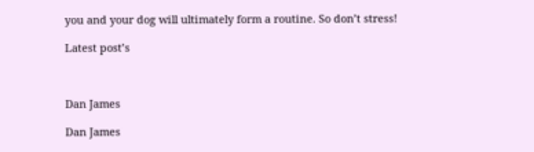you and your dog will ultimately form a routine. So don’t stress!

Latest post’s



Dan James

Dan James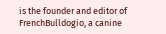is the founder and editor of FrenchBulldogio, a canine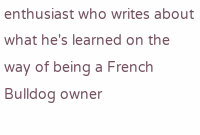enthusiast who writes about what he's learned on the way of being a French Bulldog owner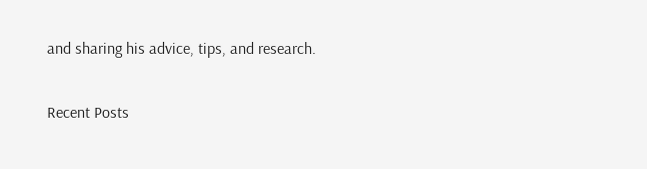and sharing his advice, tips, and research.

Recent Posts